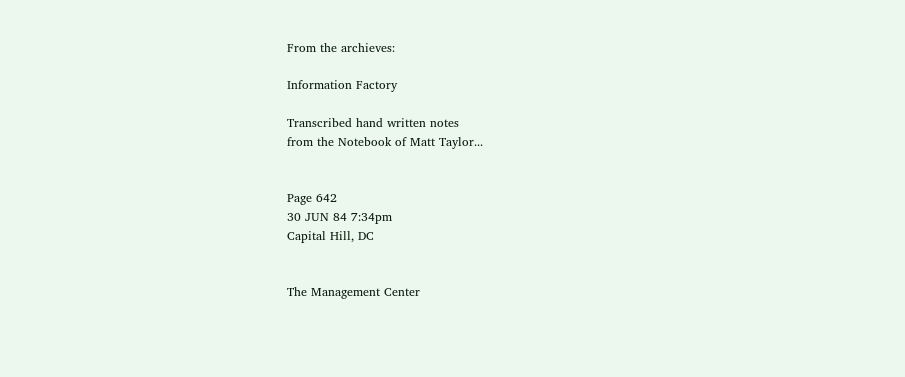From the archieves:

Information Factory

Transcribed hand written notes
from the Notebook of Matt Taylor...


Page 642
30 JUN 84 7:34pm
Capital Hill, DC


The Management Center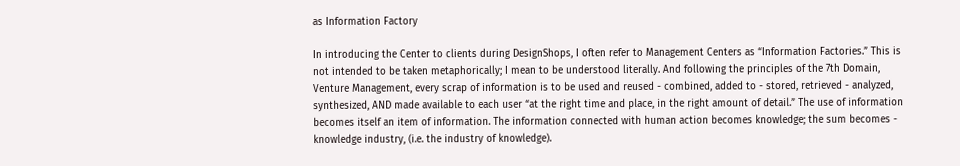as Information Factory

In introducing the Center to clients during DesignShops, I often refer to Management Centers as “Information Factories.” This is not intended to be taken metaphorically; I mean to be understood literally. And following the principles of the 7th Domain, Venture Management, every scrap of information is to be used and reused - combined, added to - stored, retrieved - analyzed, synthesized, AND made available to each user “at the right time and place, in the right amount of detail.” The use of information becomes itself an item of information. The information connected with human action becomes knowledge; the sum becomes - knowledge industry, (i.e. the industry of knowledge).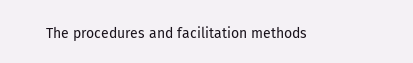The procedures and facilitation methods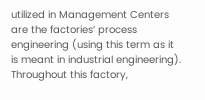utilized in Management Centers are the factories’ process engineering (using this term as it is meant in industrial engineering). Throughout this factory,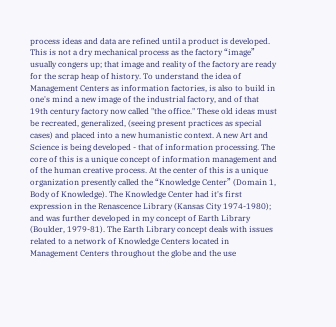process ideas and data are refined until a product is developed. This is not a dry mechanical process as the factory “image” usually congers up; that image and reality of the factory are ready for the scrap heap of history. To understand the idea of Management Centers as information factories, is also to build in one's mind a new image of the industrial factory, and of that 19th century factory now called "the office." These old ideas must be recreated, generalized, (seeing present practices as special cases) and placed into a new humanistic context. A new Art and Science is being developed - that of information processing. The core of this is a unique concept of information management and of the human creative process. At the center of this is a unique organization presently called the “Knowledge Center” (Domain 1, Body of Knowledge). The Knowledge Center had it's first expression in the Renascence Library (Kansas City 1974-1980); and was further developed in my concept of Earth Library (Boulder, 1979-81). The Earth Library concept deals with issues related to a network of Knowledge Centers located in Management Centers throughout the globe and the use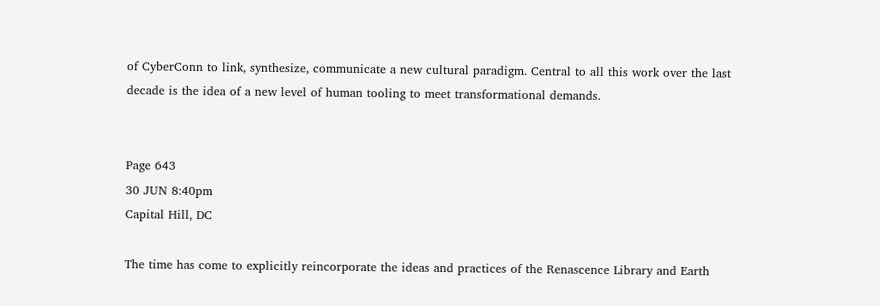of CyberConn to link, synthesize, communicate a new cultural paradigm. Central to all this work over the last decade is the idea of a new level of human tooling to meet transformational demands.


Page 643
30 JUN 8:40pm
Capital Hill, DC

The time has come to explicitly reincorporate the ideas and practices of the Renascence Library and Earth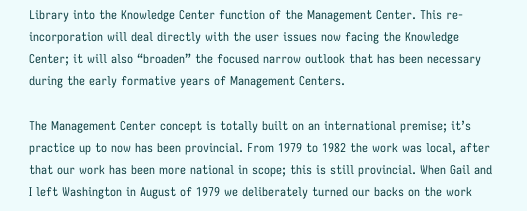Library into the Knowledge Center function of the Management Center. This re-incorporation will deal directly with the user issues now facing the Knowledge Center; it will also “broaden” the focused narrow outlook that has been necessary during the early formative years of Management Centers.

The Management Center concept is totally built on an international premise; it’s practice up to now has been provincial. From 1979 to 1982 the work was local, after that our work has been more national in scope; this is still provincial. When Gail and I left Washington in August of 1979 we deliberately turned our backs on the work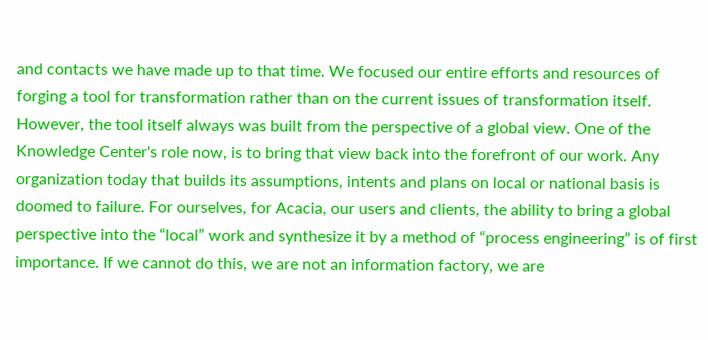and contacts we have made up to that time. We focused our entire efforts and resources of forging a tool for transformation rather than on the current issues of transformation itself. However, the tool itself always was built from the perspective of a global view. One of the Knowledge Center's role now, is to bring that view back into the forefront of our work. Any organization today that builds its assumptions, intents and plans on local or national basis is doomed to failure. For ourselves, for Acacia, our users and clients, the ability to bring a global perspective into the “local” work and synthesize it by a method of “process engineering” is of first importance. If we cannot do this, we are not an information factory, we are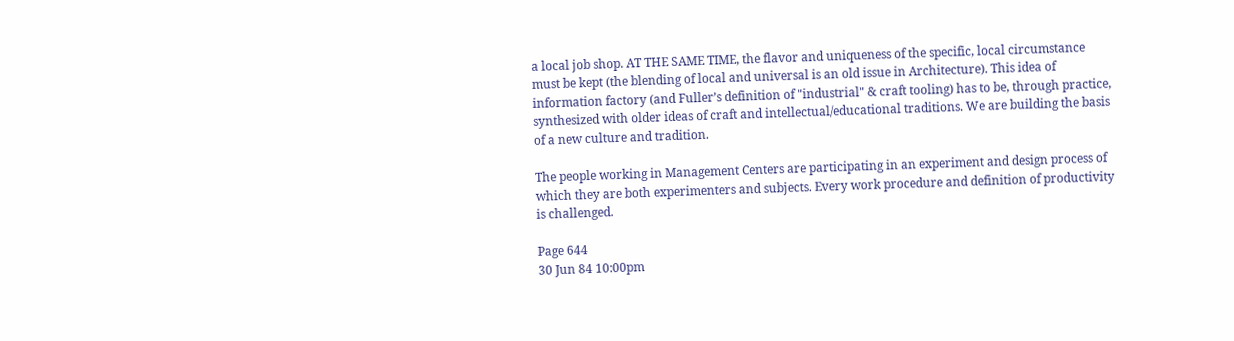a local job shop. AT THE SAME TIME, the flavor and uniqueness of the specific, local circumstance must be kept (the blending of local and universal is an old issue in Architecture). This idea of information factory (and Fuller’s definition of "industrial" & craft tooling) has to be, through practice, synthesized with older ideas of craft and intellectual/educational traditions. We are building the basis of a new culture and tradition.

The people working in Management Centers are participating in an experiment and design process of which they are both experimenters and subjects. Every work procedure and definition of productivity is challenged.

Page 644
30 Jun 84 10:00pm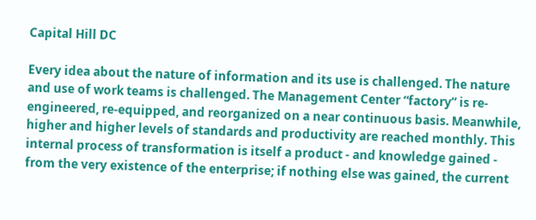Capital Hill DC

Every idea about the nature of information and its use is challenged. The nature and use of work teams is challenged. The Management Center “factory” is re-engineered, re-equipped, and reorganized on a near continuous basis. Meanwhile, higher and higher levels of standards and productivity are reached monthly. This internal process of transformation is itself a product - and knowledge gained - from the very existence of the enterprise; if nothing else was gained, the current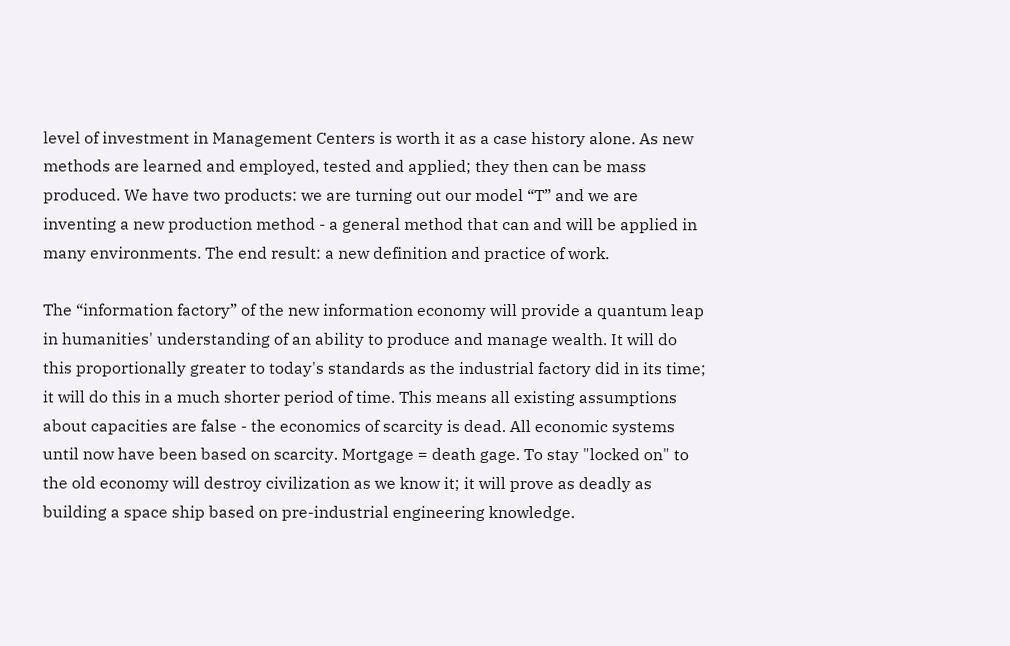level of investment in Management Centers is worth it as a case history alone. As new methods are learned and employed, tested and applied; they then can be mass produced. We have two products: we are turning out our model “T” and we are inventing a new production method - a general method that can and will be applied in many environments. The end result: a new definition and practice of work.

The “information factory” of the new information economy will provide a quantum leap in humanities' understanding of an ability to produce and manage wealth. It will do this proportionally greater to today's standards as the industrial factory did in its time; it will do this in a much shorter period of time. This means all existing assumptions about capacities are false - the economics of scarcity is dead. All economic systems until now have been based on scarcity. Mortgage = death gage. To stay "locked on" to the old economy will destroy civilization as we know it; it will prove as deadly as building a space ship based on pre-industrial engineering knowledge.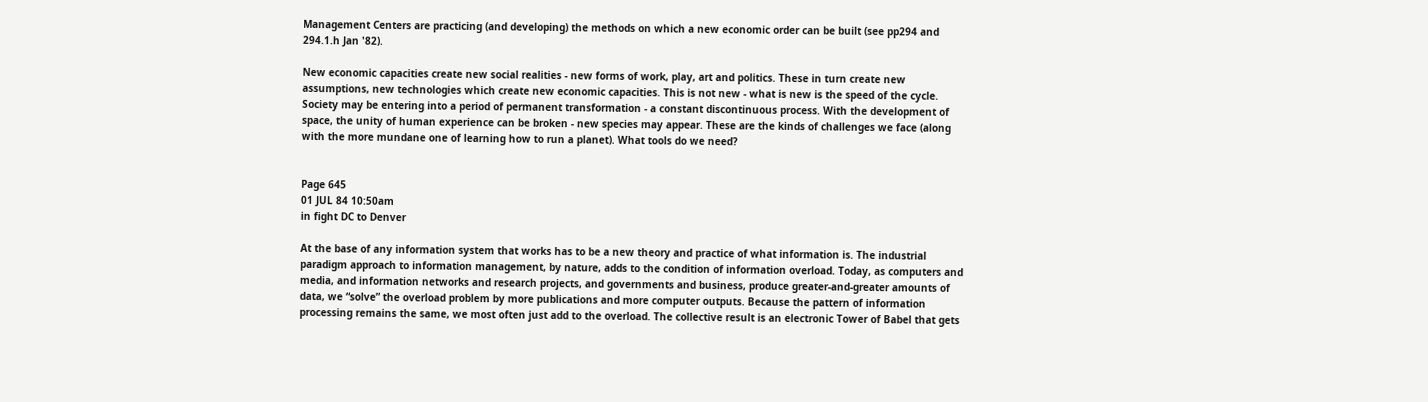Management Centers are practicing (and developing) the methods on which a new economic order can be built (see pp294 and 294.1.h Jan '82).

New economic capacities create new social realities - new forms of work, play, art and politics. These in turn create new assumptions, new technologies which create new economic capacities. This is not new - what is new is the speed of the cycle. Society may be entering into a period of permanent transformation - a constant discontinuous process. With the development of space, the unity of human experience can be broken - new species may appear. These are the kinds of challenges we face (along with the more mundane one of learning how to run a planet). What tools do we need?


Page 645
01 JUL 84 10:50am
in fight DC to Denver

At the base of any information system that works has to be a new theory and practice of what information is. The industrial paradigm approach to information management, by nature, adds to the condition of information overload. Today, as computers and media, and information networks and research projects, and governments and business, produce greater-and-greater amounts of data, we “solve” the overload problem by more publications and more computer outputs. Because the pattern of information processing remains the same, we most often just add to the overload. The collective result is an electronic Tower of Babel that gets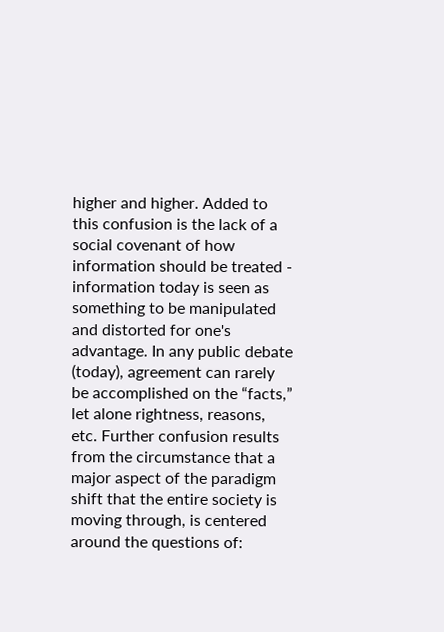higher and higher. Added to this confusion is the lack of a social covenant of how information should be treated - information today is seen as something to be manipulated and distorted for one's advantage. In any public debate (today), agreement can rarely be accomplished on the “facts,” let alone rightness, reasons, etc. Further confusion results from the circumstance that a major aspect of the paradigm shift that the entire society is moving through, is centered around the questions of: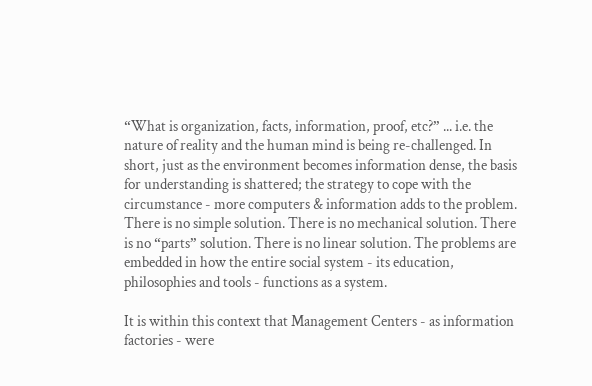“What is organization, facts, information, proof, etc?” ... i.e. the nature of reality and the human mind is being re-challenged. In short, just as the environment becomes information dense, the basis for understanding is shattered; the strategy to cope with the circumstance - more computers & information adds to the problem. There is no simple solution. There is no mechanical solution. There is no “parts” solution. There is no linear solution. The problems are embedded in how the entire social system - its education, philosophies and tools - functions as a system.

It is within this context that Management Centers - as information factories - were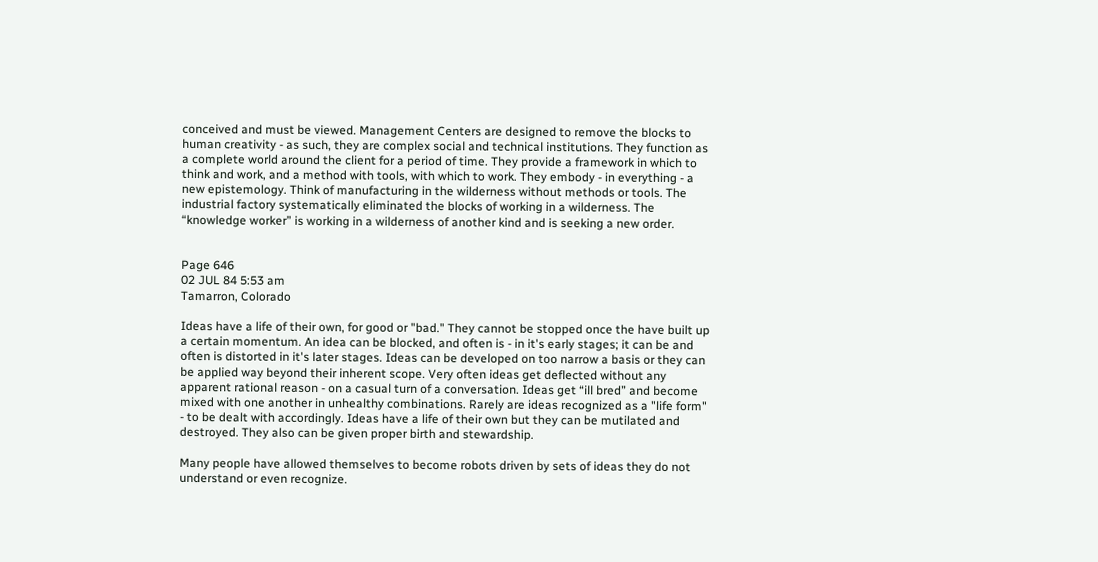conceived and must be viewed. Management Centers are designed to remove the blocks to human creativity - as such, they are complex social and technical institutions. They function as a complete world around the client for a period of time. They provide a framework in which to think and work, and a method with tools, with which to work. They embody - in everything - a new epistemology. Think of manufacturing in the wilderness without methods or tools. The industrial factory systematically eliminated the blocks of working in a wilderness. The “knowledge worker” is working in a wilderness of another kind and is seeking a new order.


Page 646
02 JUL 84 5:53 am
Tamarron, Colorado

Ideas have a life of their own, for good or "bad." They cannot be stopped once the have built up a certain momentum. An idea can be blocked, and often is - in it's early stages; it can be and often is distorted in it's later stages. Ideas can be developed on too narrow a basis or they can be applied way beyond their inherent scope. Very often ideas get deflected without any apparent rational reason - on a casual turn of a conversation. Ideas get “ill bred” and become mixed with one another in unhealthy combinations. Rarely are ideas recognized as a "life form" - to be dealt with accordingly. Ideas have a life of their own but they can be mutilated and destroyed. They also can be given proper birth and stewardship.

Many people have allowed themselves to become robots driven by sets of ideas they do not understand or even recognize.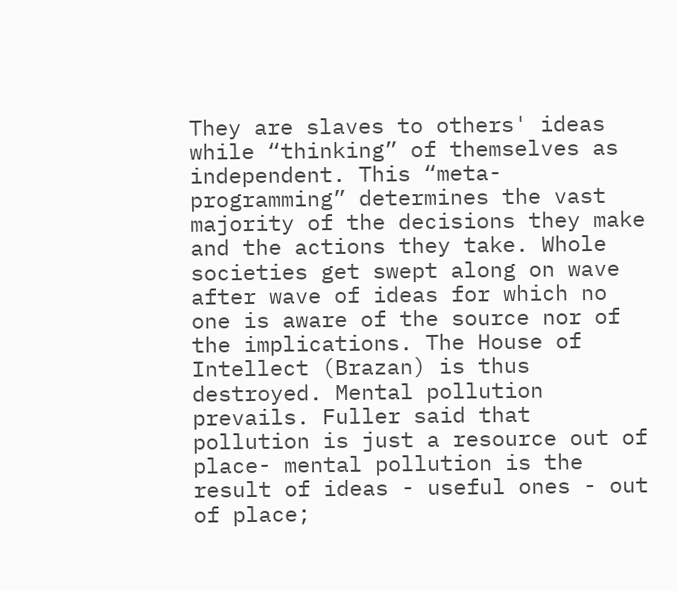They are slaves to others' ideas while “thinking” of themselves as independent. This “meta-programming” determines the vast majority of the decisions they make and the actions they take. Whole societies get swept along on wave after wave of ideas for which no one is aware of the source nor of the implications. The House of Intellect (Brazan) is thus destroyed. Mental pollution prevails. Fuller said that pollution is just a resource out of place- mental pollution is the result of ideas - useful ones - out of place;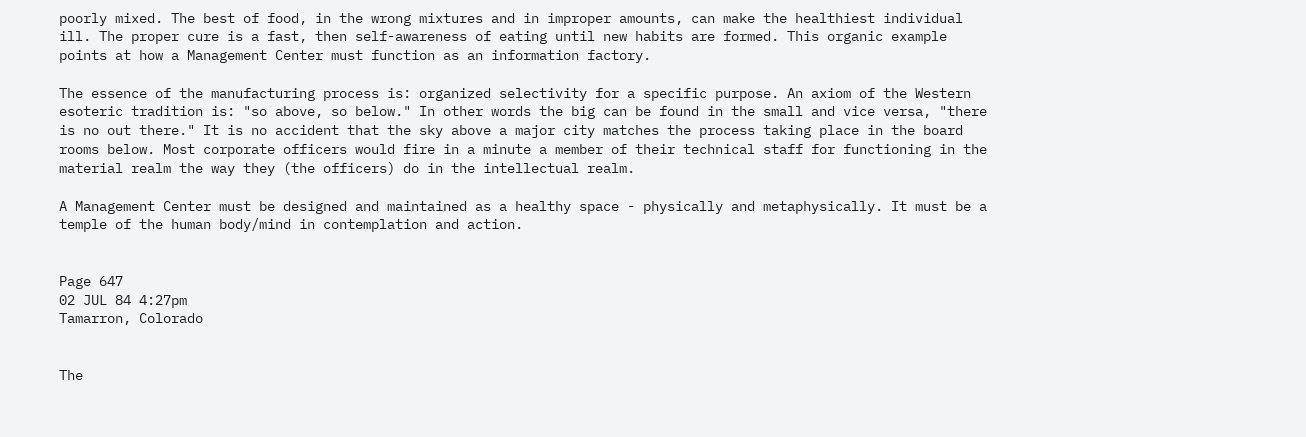poorly mixed. The best of food, in the wrong mixtures and in improper amounts, can make the healthiest individual ill. The proper cure is a fast, then self-awareness of eating until new habits are formed. This organic example points at how a Management Center must function as an information factory.

The essence of the manufacturing process is: organized selectivity for a specific purpose. An axiom of the Western esoteric tradition is: "so above, so below." In other words the big can be found in the small and vice versa, "there is no out there." It is no accident that the sky above a major city matches the process taking place in the board rooms below. Most corporate officers would fire in a minute a member of their technical staff for functioning in the material realm the way they (the officers) do in the intellectual realm.

A Management Center must be designed and maintained as a healthy space - physically and metaphysically. It must be a temple of the human body/mind in contemplation and action.


Page 647
02 JUL 84 4:27pm
Tamarron, Colorado


The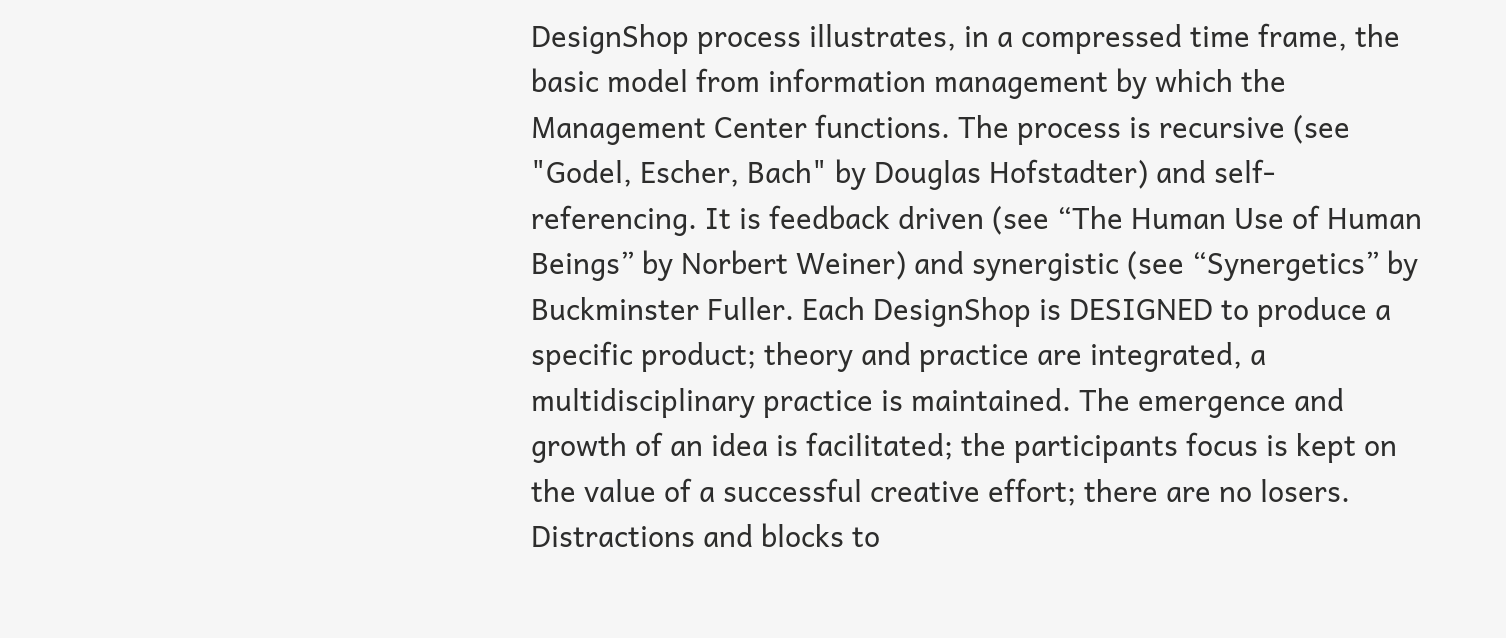DesignShop process illustrates, in a compressed time frame, the basic model from information management by which the Management Center functions. The process is recursive (see "Godel, Escher, Bach" by Douglas Hofstadter) and self-referencing. It is feedback driven (see “The Human Use of Human Beings” by Norbert Weiner) and synergistic (see “Synergetics” by Buckminster Fuller. Each DesignShop is DESIGNED to produce a specific product; theory and practice are integrated, a multidisciplinary practice is maintained. The emergence and growth of an idea is facilitated; the participants focus is kept on the value of a successful creative effort; there are no losers. Distractions and blocks to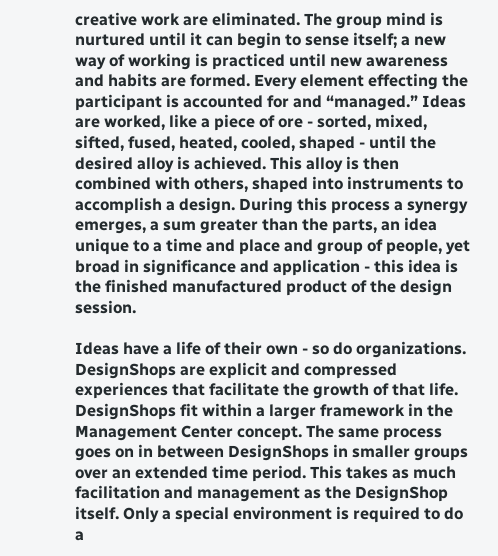creative work are eliminated. The group mind is nurtured until it can begin to sense itself; a new way of working is practiced until new awareness and habits are formed. Every element effecting the participant is accounted for and “managed.” Ideas are worked, like a piece of ore - sorted, mixed, sifted, fused, heated, cooled, shaped - until the desired alloy is achieved. This alloy is then combined with others, shaped into instruments to accomplish a design. During this process a synergy emerges, a sum greater than the parts, an idea unique to a time and place and group of people, yet broad in significance and application - this idea is the finished manufactured product of the design session.

Ideas have a life of their own - so do organizations. DesignShops are explicit and compressed experiences that facilitate the growth of that life. DesignShops fit within a larger framework in the Management Center concept. The same process goes on in between DesignShops in smaller groups over an extended time period. This takes as much facilitation and management as the DesignShop itself. Only a special environment is required to do a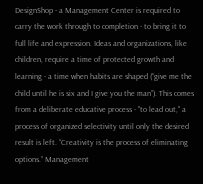DesignShop - a Management Center is required to carry the work through to completion - to bring it to full life and expression. Ideas and organizations, like children, require a time of protected growth and learning - a time when habits are shaped (“give me the child until he is six and I give you the man”). This comes from a deliberate educative process - "to lead out," a process of organized selectivity until only the desired result is left. “Creativity is the process of eliminating options.” Management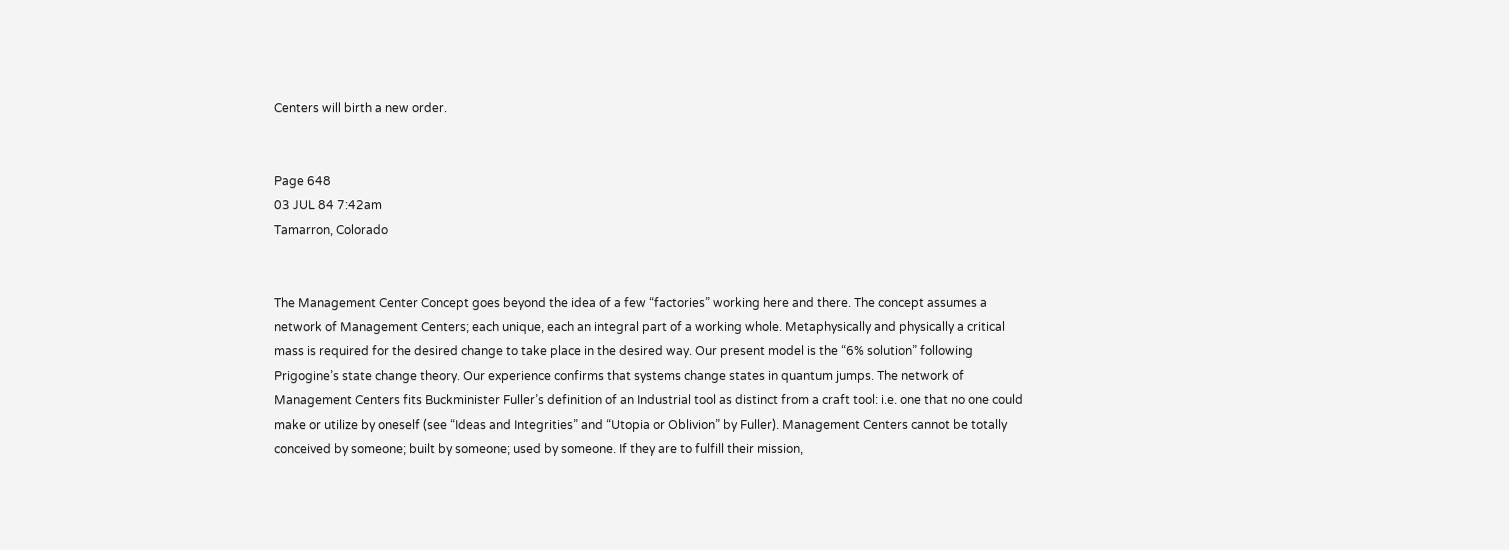Centers will birth a new order.


Page 648
03 JUL 84 7:42am
Tamarron, Colorado


The Management Center Concept goes beyond the idea of a few “factories” working here and there. The concept assumes a network of Management Centers; each unique, each an integral part of a working whole. Metaphysically and physically a critical mass is required for the desired change to take place in the desired way. Our present model is the “6% solution” following Prigogine’s state change theory. Our experience confirms that systems change states in quantum jumps. The network of Management Centers fits Buckminister Fuller’s definition of an Industrial tool as distinct from a craft tool: i.e. one that no one could make or utilize by oneself (see “Ideas and Integrities” and “Utopia or Oblivion” by Fuller). Management Centers cannot be totally conceived by someone; built by someone; used by someone. If they are to fulfill their mission,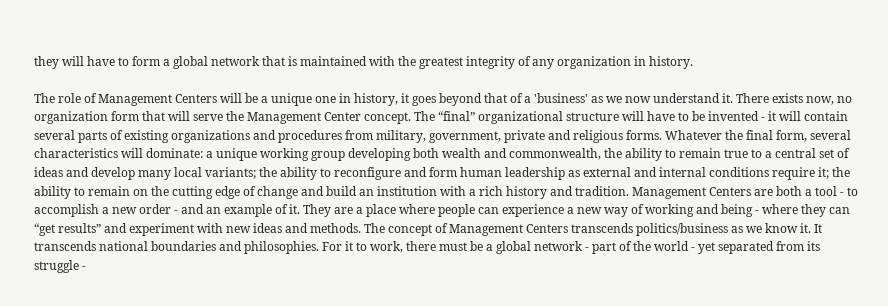they will have to form a global network that is maintained with the greatest integrity of any organization in history.

The role of Management Centers will be a unique one in history, it goes beyond that of a 'business' as we now understand it. There exists now, no organization form that will serve the Management Center concept. The “final” organizational structure will have to be invented - it will contain several parts of existing organizations and procedures from military, government, private and religious forms. Whatever the final form, several characteristics will dominate: a unique working group developing both wealth and commonwealth, the ability to remain true to a central set of ideas and develop many local variants; the ability to reconfigure and form human leadership as external and internal conditions require it; the ability to remain on the cutting edge of change and build an institution with a rich history and tradition. Management Centers are both a tool - to accomplish a new order - and an example of it. They are a place where people can experience a new way of working and being - where they can “get results” and experiment with new ideas and methods. The concept of Management Centers transcends politics/business as we know it. It transcends national boundaries and philosophies. For it to work, there must be a global network - part of the world - yet separated from its struggle -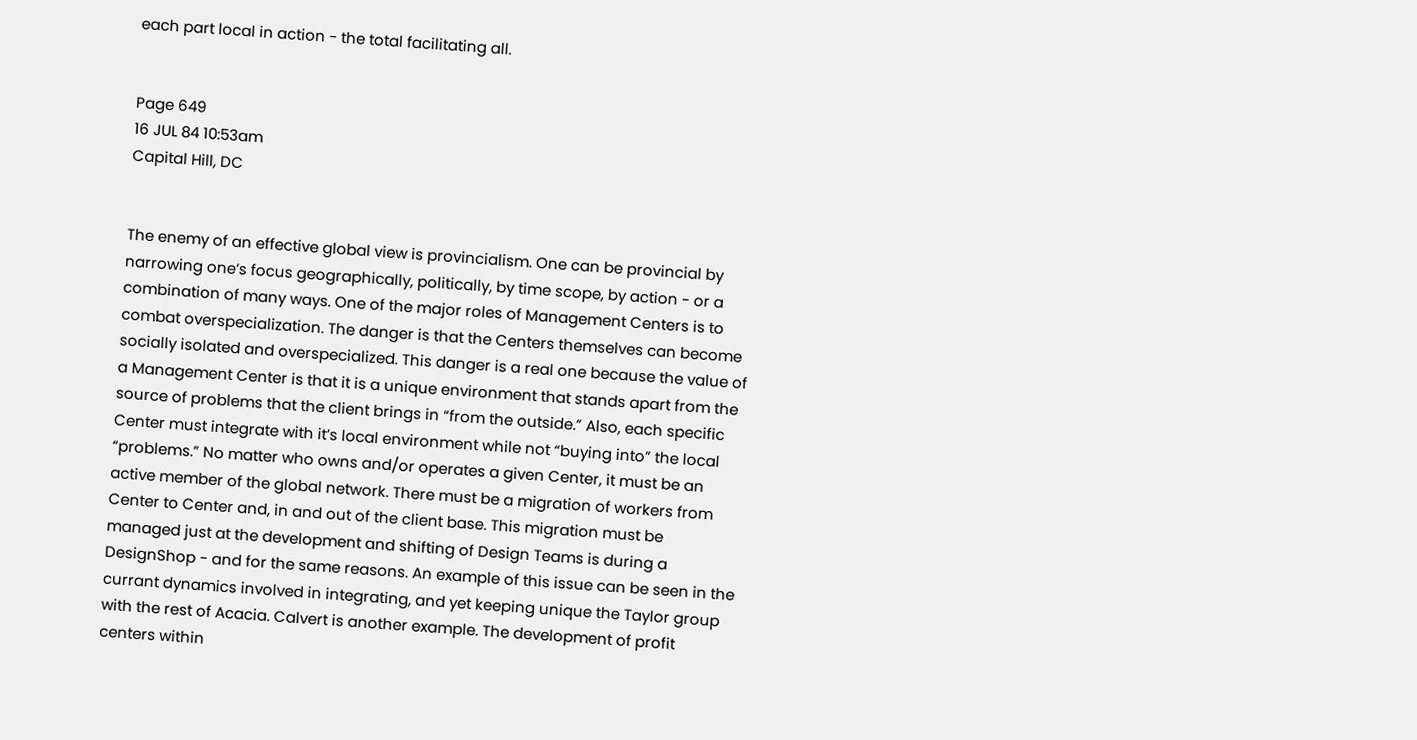each part local in action - the total facilitating all.


Page 649
16 JUL 84 10:53am
Capital Hill, DC


The enemy of an effective global view is provincialism. One can be provincial by narrowing one’s focus geographically, politically, by time scope, by action - or a combination of many ways. One of the major roles of Management Centers is to combat overspecialization. The danger is that the Centers themselves can become socially isolated and overspecialized. This danger is a real one because the value of a Management Center is that it is a unique environment that stands apart from the source of problems that the client brings in “from the outside.” Also, each specific Center must integrate with it’s local environment while not “buying into” the local “problems.” No matter who owns and/or operates a given Center, it must be an active member of the global network. There must be a migration of workers from Center to Center and, in and out of the client base. This migration must be managed just at the development and shifting of Design Teams is during a DesignShop - and for the same reasons. An example of this issue can be seen in the currant dynamics involved in integrating, and yet keeping unique the Taylor group with the rest of Acacia. Calvert is another example. The development of profit centers within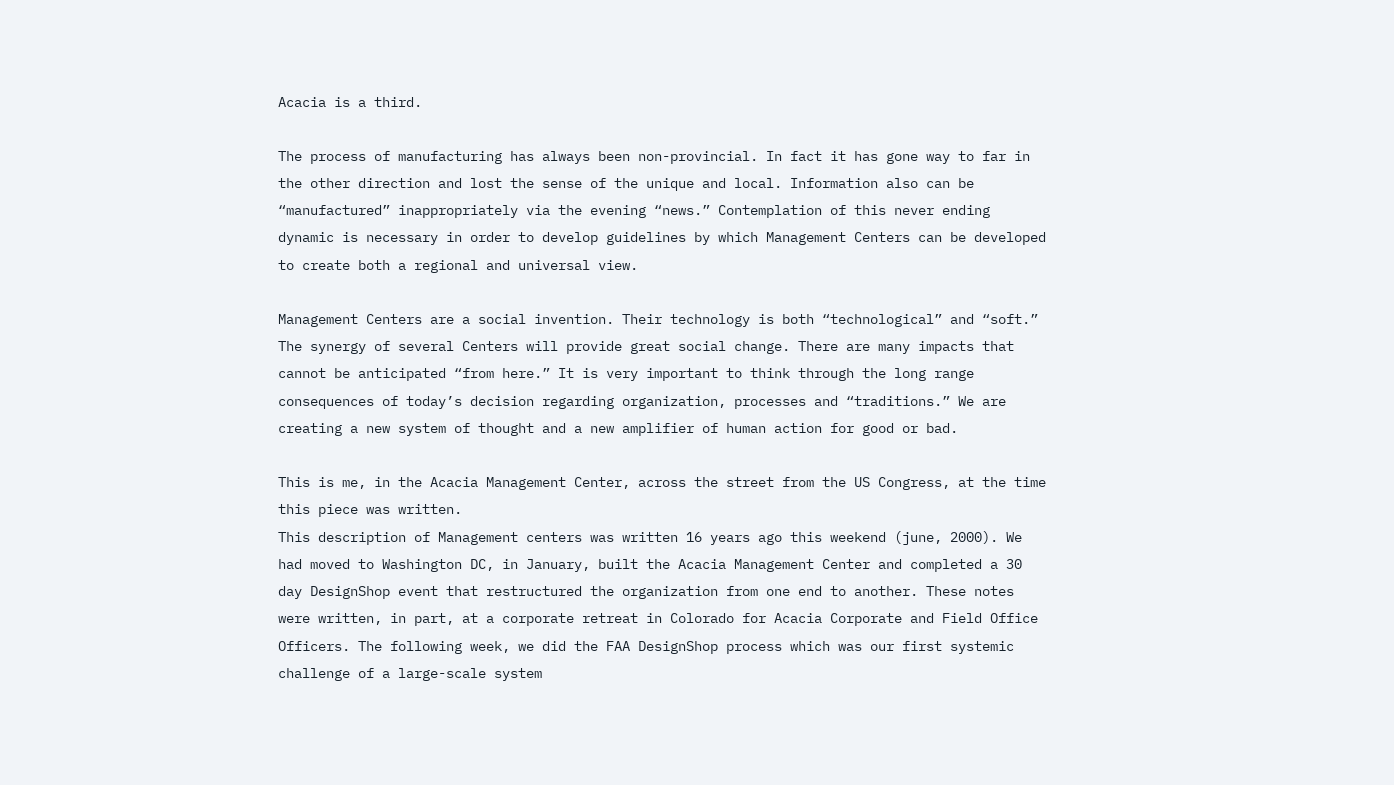Acacia is a third.

The process of manufacturing has always been non-provincial. In fact it has gone way to far in the other direction and lost the sense of the unique and local. Information also can be “manufactured” inappropriately via the evening “news.” Contemplation of this never ending dynamic is necessary in order to develop guidelines by which Management Centers can be developed to create both a regional and universal view.

Management Centers are a social invention. Their technology is both “technological” and “soft.” The synergy of several Centers will provide great social change. There are many impacts that cannot be anticipated “from here.” It is very important to think through the long range consequences of today’s decision regarding organization, processes and “traditions.” We are creating a new system of thought and a new amplifier of human action for good or bad.

This is me, in the Acacia Management Center, across the street from the US Congress, at the time this piece was written.
This description of Management centers was written 16 years ago this weekend (june, 2000). We had moved to Washington DC, in January, built the Acacia Management Center and completed a 30 day DesignShop event that restructured the organization from one end to another. These notes were written, in part, at a corporate retreat in Colorado for Acacia Corporate and Field Office Officers. The following week, we did the FAA DesignShop process which was our first systemic challenge of a large-scale system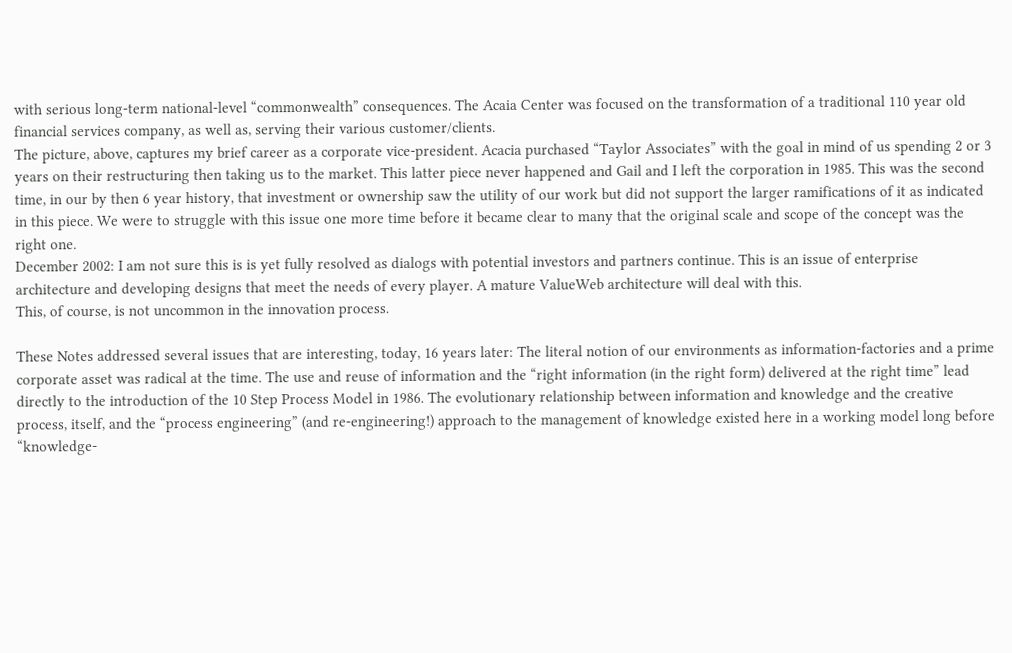with serious long-term national-level “commonwealth” consequences. The Acaia Center was focused on the transformation of a traditional 110 year old financial services company, as well as, serving their various customer/clients.
The picture, above, captures my brief career as a corporate vice-president. Acacia purchased “Taylor Associates” with the goal in mind of us spending 2 or 3 years on their restructuring then taking us to the market. This latter piece never happened and Gail and I left the corporation in 1985. This was the second time, in our by then 6 year history, that investment or ownership saw the utility of our work but did not support the larger ramifications of it as indicated in this piece. We were to struggle with this issue one more time before it became clear to many that the original scale and scope of the concept was the right one.
December 2002: I am not sure this is is yet fully resolved as dialogs with potential investors and partners continue. This is an issue of enterprise architecture and developing designs that meet the needs of every player. A mature ValueWeb architecture will deal with this.
This, of course, is not uncommon in the innovation process.

These Notes addressed several issues that are interesting, today, 16 years later: The literal notion of our environments as information-factories and a prime corporate asset was radical at the time. The use and reuse of information and the “right information (in the right form) delivered at the right time” lead directly to the introduction of the 10 Step Process Model in 1986. The evolutionary relationship between information and knowledge and the creative process, itself, and the “process engineering” (and re-engineering!) approach to the management of knowledge existed here in a working model long before “knowledge-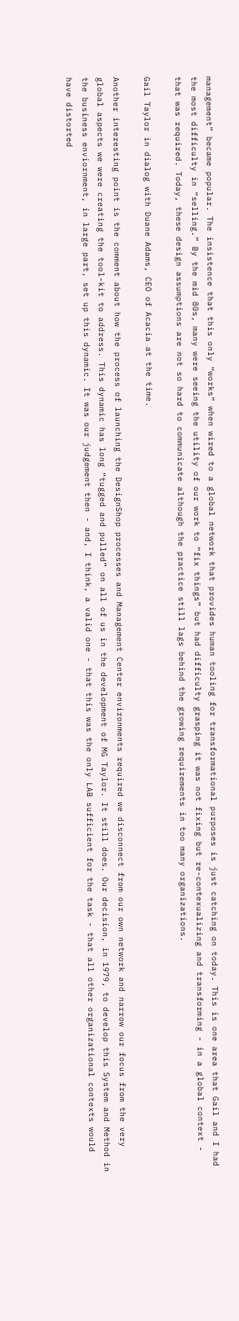management” became popular. The insistence that this only “works” when wired to a global network that provides human tooling for transformational purposes is just catching on today. This is one area that Gail and I had the most difficulty in “selling.” By the mid 80s, many were seeing the utility of our work to “fix things” but had difficulty grasping it was not fixing but re-contexualizing and transforming - in a global context - that was required. Today, these design assumptions are not so hard to communicate although the practice still lags behind the growing requirements in too many organizations.

Gail Taylor in dialog with Duane Adams, CEO of Acacia at the time.

Another interesting point is the comment about how the process of launching the DesignShop processes and Management Center environments required we disconnect from our own network and narrow our focus from the very global aspects we were creating the tool-kit to address. This dynamic has long “tugged and pulled” on all of us in the development of MG Taylor. It still does. Our decision, in 1979, to develop this System and Method in the business enviornment, in large part, set up this dynamic. It was our judgement then - and, I think, a valid one - that this was the only LAB sufficient for the task - that all other organizational contexts would have distorted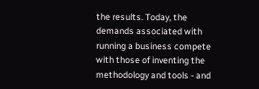the results. Today, the demands associated with running a business compete with those of inventing the methodology and tools - and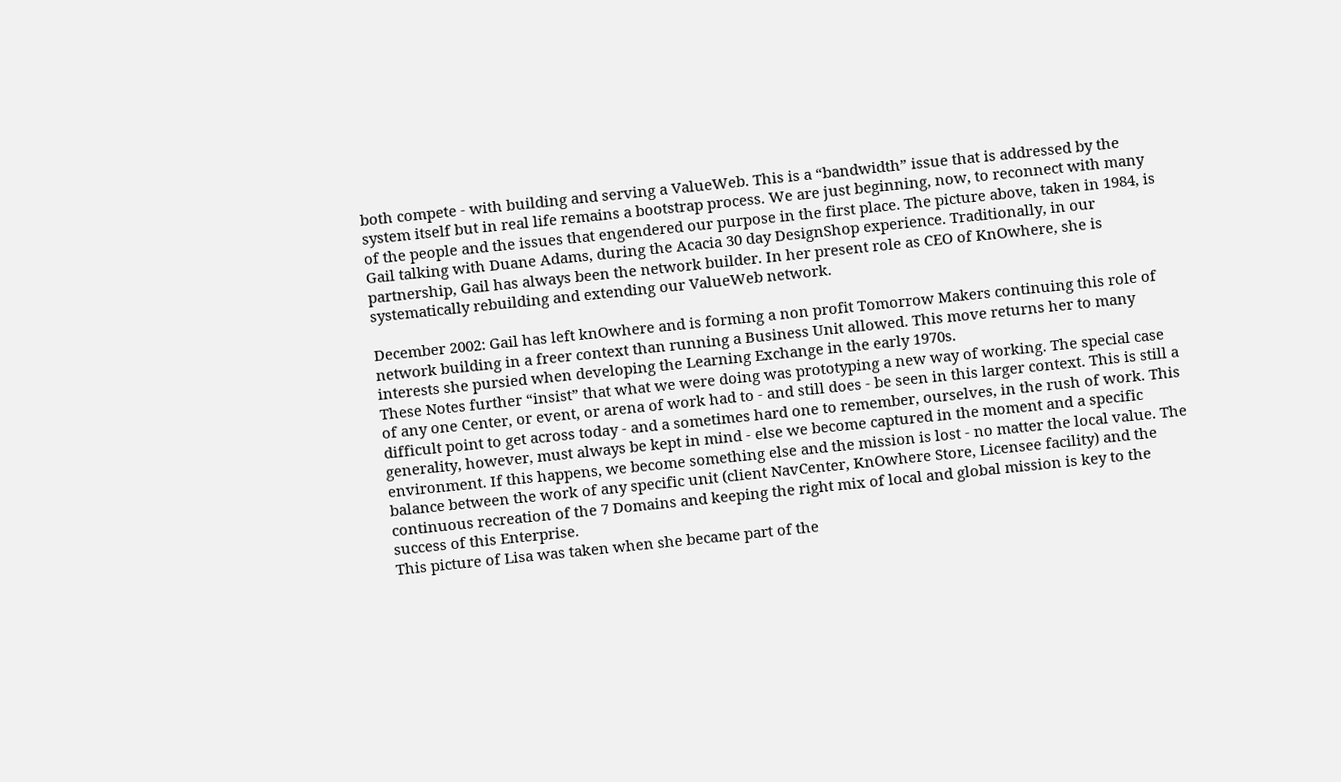both compete - with building and serving a ValueWeb. This is a “bandwidth” issue that is addressed by the system itself but in real life remains a bootstrap process. We are just beginning, now, to reconnect with many of the people and the issues that engendered our purpose in the first place. The picture above, taken in 1984, is Gail talking with Duane Adams, during the Acacia 30 day DesignShop experience. Traditionally, in our partnership, Gail has always been the network builder. In her present role as CEO of KnOwhere, she is systematically rebuilding and extending our ValueWeb network.

December 2002: Gail has left knOwhere and is forming a non profit Tomorrow Makers continuing this role of network building in a freer context than running a Business Unit allowed. This move returns her to many interests she pursied when developing the Learning Exchange in the early 1970s.
These Notes further “insist” that what we were doing was prototyping a new way of working. The special case of any one Center, or event, or arena of work had to - and still does - be seen in this larger context. This is still a difficult point to get across today - and a sometimes hard one to remember, ourselves, in the rush of work. This generality, however, must always be kept in mind - else we become captured in the moment and a specific environment. If this happens, we become something else and the mission is lost - no matter the local value. The balance between the work of any specific unit (client NavCenter, KnOwhere Store, Licensee facility) and the continuous recreation of the 7 Domains and keeping the right mix of local and global mission is key to the success of this Enterprise.
This picture of Lisa was taken when she became part of the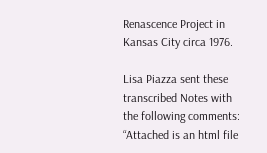Renascence Project in Kansas City circa 1976.

Lisa Piazza sent these transcribed Notes with the following comments: “Attached is an html file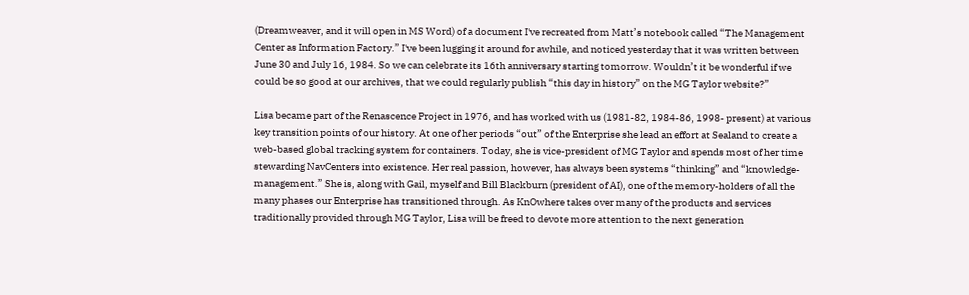(Dreamweaver, and it will open in MS Word) of a document I've recreated from Matt’s notebook called “The Management Center as Information Factory.” I've been lugging it around for awhile, and noticed yesterday that it was written between June 30 and July 16, 1984. So we can celebrate its 16th anniversary starting tomorrow. Wouldn’t it be wonderful if we could be so good at our archives, that we could regularly publish “this day in history” on the MG Taylor website?”

Lisa became part of the Renascence Project in 1976, and has worked with us (1981-82, 1984-86, 1998- present) at various key transition points of our history. At one of her periods “out” of the Enterprise she lead an effort at Sealand to create a web-based global tracking system for containers. Today, she is vice-president of MG Taylor and spends most of her time stewarding NavCenters into existence. Her real passion, however, has always been systems “thinking” and “knowledge-management.” She is, along with Gail, myself and Bill Blackburn (president of AI), one of the memory-holders of all the many phases our Enterprise has transitioned through. As KnOwhere takes over many of the products and services traditionally provided through MG Taylor, Lisa will be freed to devote more attention to the next generation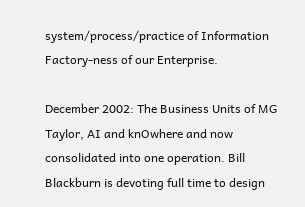system/process/practice of Information Factory-ness of our Enterprise.

December 2002: The Business Units of MG Taylor, AI and knOwhere and now consolidated into one operation. Bill Blackburn is devoting full time to design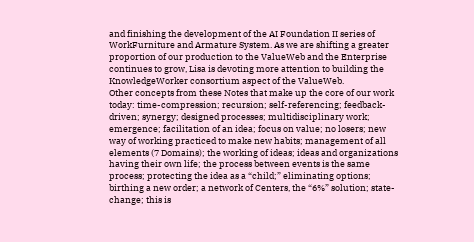and finishing the development of the AI Foundation II series of WorkFurniture and Armature System. As we are shifting a greater proportion of our production to the ValueWeb and the Enterprise continues to grow, Lisa is devoting more attention to building the KnowledgeWorker consortium aspect of the ValueWeb.
Other concepts from these Notes that make up the core of our work today: time-compression; recursion; self-referencing; feedback-driven; synergy; designed processes; multidisciplinary work; emergence; facilitation of an idea; focus on value; no losers; new way of working practiced to make new habits; management of all elements (7 Domains); the working of ideas; ideas and organizations having their own life; the process between events is the same process; protecting the idea as a “child;” eliminating options; birthing a new order; a network of Centers, the “6%” solution; state-change; this is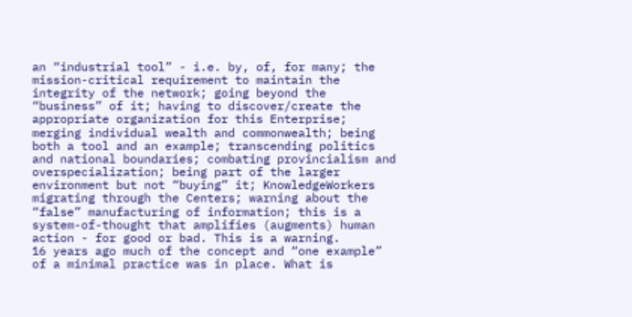an “industrial tool” - i.e. by, of, for many; the mission-critical requirement to maintain the integrity of the network; going beyond the “business” of it; having to discover/create the appropriate organization for this Enterprise; merging individual wealth and commonwealth; being both a tool and an example; transcending politics and national boundaries; combating provincialism and overspecialization; being part of the larger environment but not “buying” it; KnowledgeWorkers migrating through the Centers; warning about the “false” manufacturing of information; this is a system-of-thought that amplifies (augments) human action - for good or bad. This is a warning.
16 years ago much of the concept and “one example” of a minimal practice was in place. What is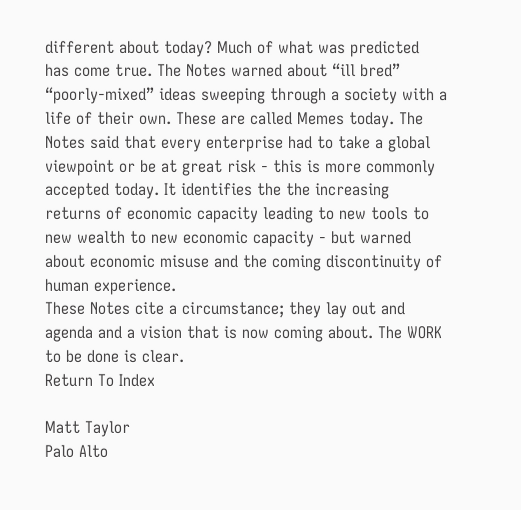different about today? Much of what was predicted has come true. The Notes warned about “ill bred” “poorly-mixed” ideas sweeping through a society with a life of their own. These are called Memes today. The Notes said that every enterprise had to take a global viewpoint or be at great risk - this is more commonly accepted today. It identifies the the increasing returns of economic capacity leading to new tools to new wealth to new economic capacity - but warned about economic misuse and the coming discontinuity of human experience.
These Notes cite a circumstance; they lay out and agenda and a vision that is now coming about. The WORK to be done is clear.
Return To Index

Matt Taylor
Palo Alto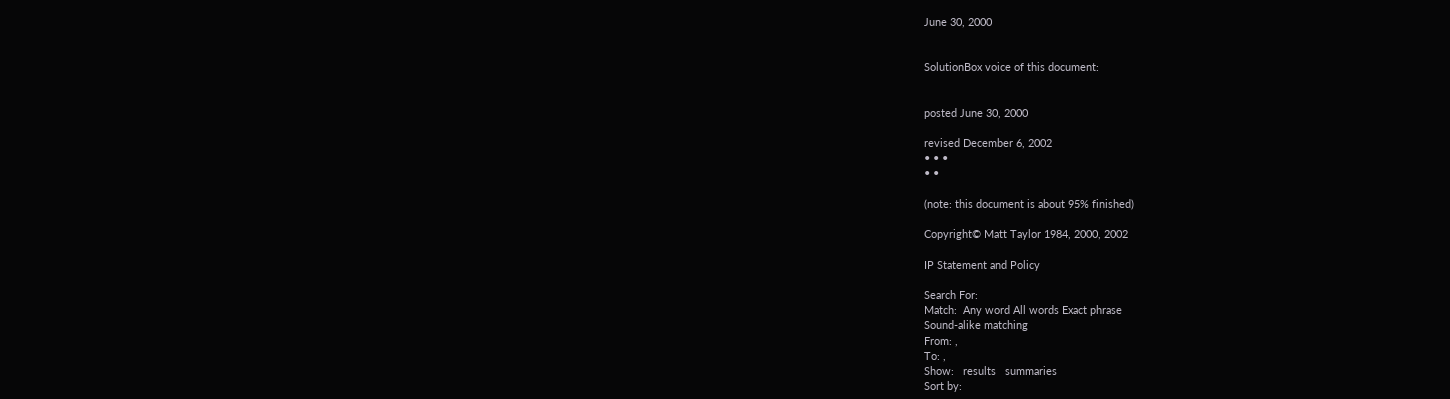June 30, 2000


SolutionBox voice of this document:


posted June 30, 2000

revised December 6, 2002
• • •
• •

(note: this document is about 95% finished)

Copyright© Matt Taylor 1984, 2000, 2002

IP Statement and Policy

Search For:
Match:  Any word All words Exact phrase
Sound-alike matching
From: ,
To: ,
Show:   results   summaries
Sort by: